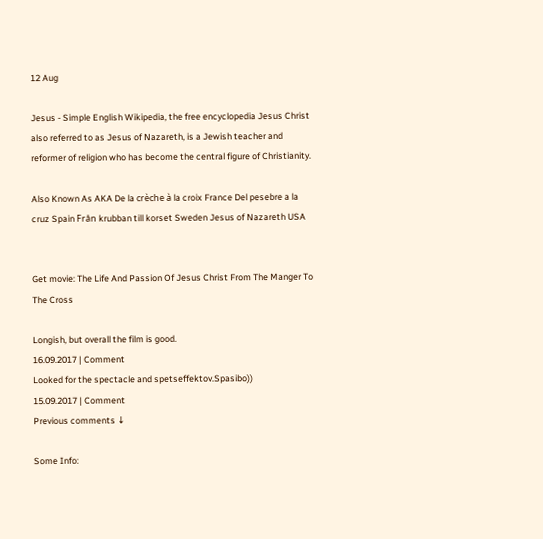12 Aug

Jesus - Simple English Wikipedia, the free encyclopedia Jesus Christ also referred to as Jesus of Nazareth, is a Jewish teacher and reformer of religion who has become the central figure of Christianity.

Also Known As AKA De la crèche à la croix France Del pesebre a la cruz Spain Från krubban till korset Sweden Jesus of Nazareth USA


Get movie: The Life And Passion Of Jesus Christ From The Manger To The Cross

Longish, but overall the film is good.
16.09.2017 | Comment
Looked for the spectacle and spetseffektov.Spasibo))
15.09.2017 | Comment
Previous comments ↓

Some Info: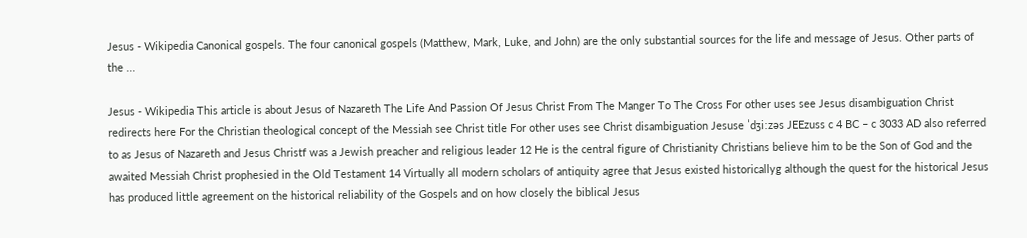Jesus - Wikipedia Canonical gospels. The four canonical gospels (Matthew, Mark, Luke, and John) are the only substantial sources for the life and message of Jesus. Other parts of the ...

Jesus - Wikipedia This article is about Jesus of Nazareth The Life And Passion Of Jesus Christ From The Manger To The Cross For other uses see Jesus disambiguation Christ redirects here For the Christian theological concept of the Messiah see Christ title For other uses see Christ disambiguation Jesuse ˈdʒiːzəs JEEzuss c 4 BC – c 3033 AD also referred to as Jesus of Nazareth and Jesus Christf was a Jewish preacher and religious leader 12 He is the central figure of Christianity Christians believe him to be the Son of God and the awaited Messiah Christ prophesied in the Old Testament 14 Virtually all modern scholars of antiquity agree that Jesus existed historicallyg although the quest for the historical Jesus has produced little agreement on the historical reliability of the Gospels and on how closely the biblical Jesus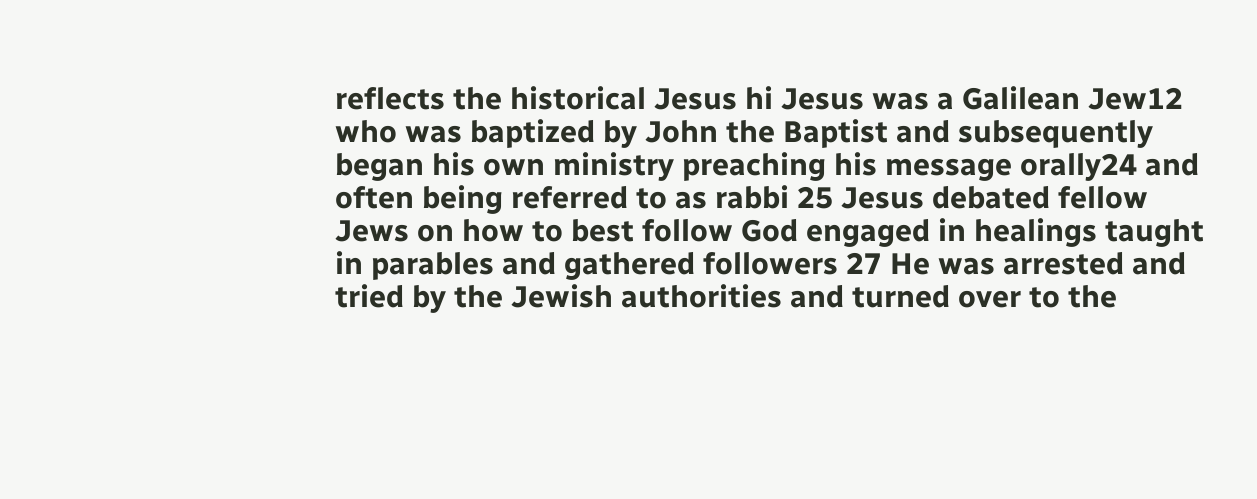reflects the historical Jesus hi Jesus was a Galilean Jew12 who was baptized by John the Baptist and subsequently began his own ministry preaching his message orally24 and often being referred to as rabbi 25 Jesus debated fellow Jews on how to best follow God engaged in healings taught in parables and gathered followers 27 He was arrested and tried by the Jewish authorities and turned over to the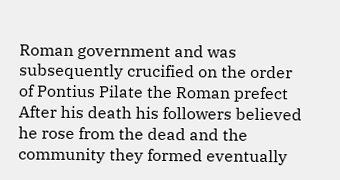Roman government and was subsequently crucified on the order of Pontius Pilate the Roman prefect After his death his followers believed he rose from the dead and the community they formed eventually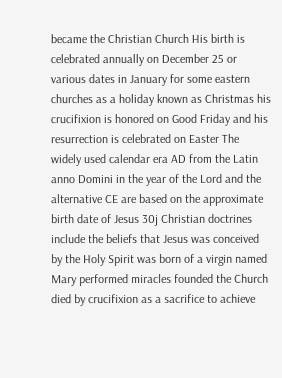became the Christian Church His birth is celebrated annually on December 25 or various dates in January for some eastern churches as a holiday known as Christmas his crucifixion is honored on Good Friday and his resurrection is celebrated on Easter The widely used calendar era AD from the Latin anno Domini in the year of the Lord and the alternative CE are based on the approximate birth date of Jesus 30j Christian doctrines include the beliefs that Jesus was conceived by the Holy Spirit was born of a virgin named Mary performed miracles founded the Church died by crucifixion as a sacrifice to achieve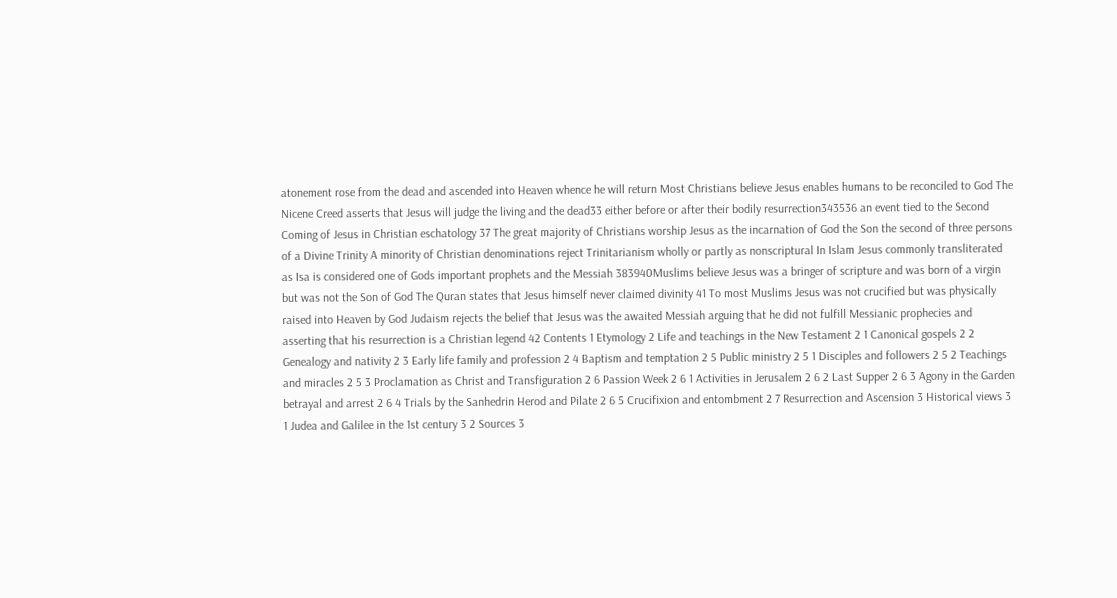atonement rose from the dead and ascended into Heaven whence he will return Most Christians believe Jesus enables humans to be reconciled to God The Nicene Creed asserts that Jesus will judge the living and the dead33 either before or after their bodily resurrection343536 an event tied to the Second Coming of Jesus in Christian eschatology 37 The great majority of Christians worship Jesus as the incarnation of God the Son the second of three persons of a Divine Trinity A minority of Christian denominations reject Trinitarianism wholly or partly as nonscriptural In Islam Jesus commonly transliterated as Isa is considered one of Gods important prophets and the Messiah 383940Muslims believe Jesus was a bringer of scripture and was born of a virgin but was not the Son of God The Quran states that Jesus himself never claimed divinity 41 To most Muslims Jesus was not crucified but was physically raised into Heaven by God Judaism rejects the belief that Jesus was the awaited Messiah arguing that he did not fulfill Messianic prophecies and asserting that his resurrection is a Christian legend 42 Contents 1 Etymology 2 Life and teachings in the New Testament 2 1 Canonical gospels 2 2 Genealogy and nativity 2 3 Early life family and profession 2 4 Baptism and temptation 2 5 Public ministry 2 5 1 Disciples and followers 2 5 2 Teachings and miracles 2 5 3 Proclamation as Christ and Transfiguration 2 6 Passion Week 2 6 1 Activities in Jerusalem 2 6 2 Last Supper 2 6 3 Agony in the Garden betrayal and arrest 2 6 4 Trials by the Sanhedrin Herod and Pilate 2 6 5 Crucifixion and entombment 2 7 Resurrection and Ascension 3 Historical views 3 1 Judea and Galilee in the 1st century 3 2 Sources 3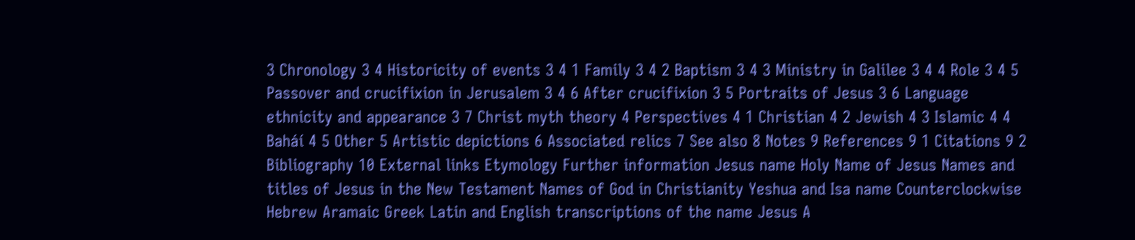3 Chronology 3 4 Historicity of events 3 4 1 Family 3 4 2 Baptism 3 4 3 Ministry in Galilee 3 4 4 Role 3 4 5 Passover and crucifixion in Jerusalem 3 4 6 After crucifixion 3 5 Portraits of Jesus 3 6 Language ethnicity and appearance 3 7 Christ myth theory 4 Perspectives 4 1 Christian 4 2 Jewish 4 3 Islamic 4 4 Baháí 4 5 Other 5 Artistic depictions 6 Associated relics 7 See also 8 Notes 9 References 9 1 Citations 9 2 Bibliography 10 External links Etymology Further information Jesus name Holy Name of Jesus Names and titles of Jesus in the New Testament Names of God in Christianity Yeshua and Isa name Counterclockwise Hebrew Aramaic Greek Latin and English transcriptions of the name Jesus A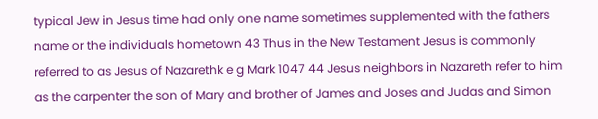typical Jew in Jesus time had only one name sometimes supplemented with the fathers name or the individuals hometown 43 Thus in the New Testament Jesus is commonly referred to as Jesus of Nazarethk e g Mark 1047 44 Jesus neighbors in Nazareth refer to him as the carpenter the son of Mary and brother of James and Joses and Judas and Simon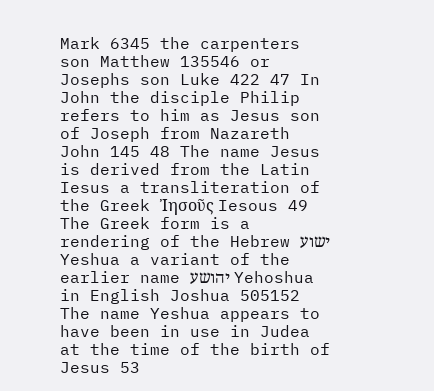Mark 6345 the carpenters son Matthew 135546 or Josephs son Luke 422 47 In John the disciple Philip refers to him as Jesus son of Joseph from Nazareth John 145 48 The name Jesus is derived from the Latin Iesus a transliteration of the Greek Ἰησοῦς Iesous 49 The Greek form is a rendering of the Hebrew ישוע Yeshua a variant of the earlier name יהושע Yehoshua in English Joshua 505152 The name Yeshua appears to have been in use in Judea at the time of the birth of Jesus 53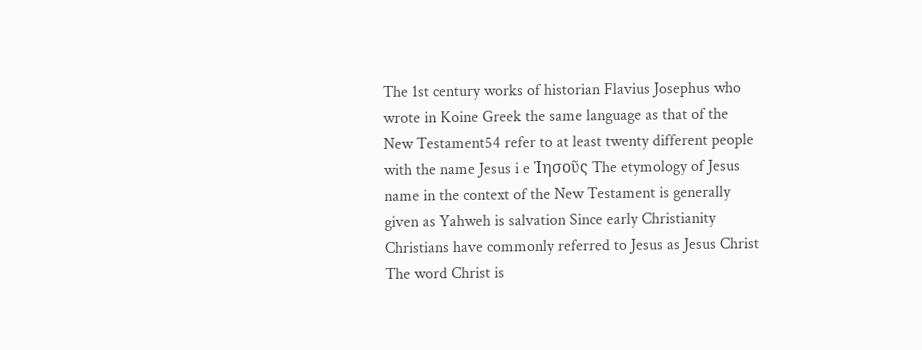The 1st century works of historian Flavius Josephus who wrote in Koine Greek the same language as that of the New Testament54 refer to at least twenty different people with the name Jesus i e Ἰησοῦς The etymology of Jesus name in the context of the New Testament is generally given as Yahweh is salvation Since early Christianity Christians have commonly referred to Jesus as Jesus Christ The word Christ is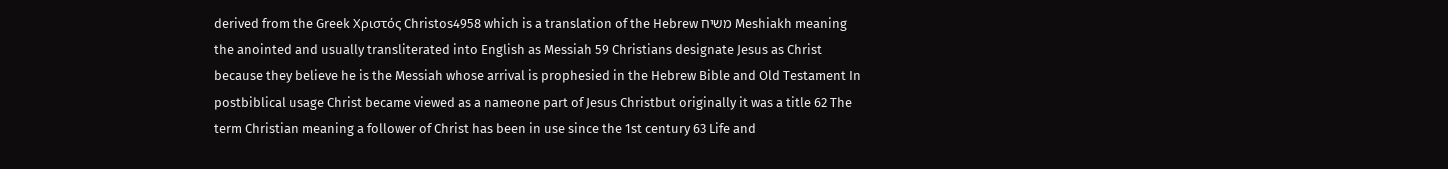derived from the Greek Χριστός Christos4958 which is a translation of the Hebrew משיח Meshiakh meaning the anointed and usually transliterated into English as Messiah 59 Christians designate Jesus as Christ because they believe he is the Messiah whose arrival is prophesied in the Hebrew Bible and Old Testament In postbiblical usage Christ became viewed as a nameone part of Jesus Christbut originally it was a title 62 The term Christian meaning a follower of Christ has been in use since the 1st century 63 Life and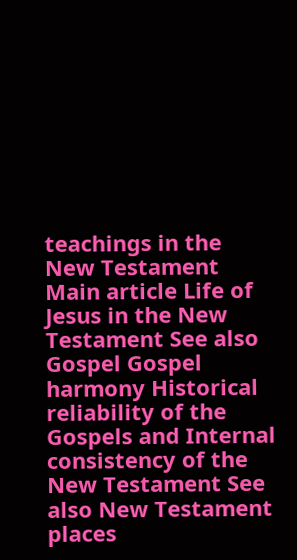teachings in the New Testament Main article Life of Jesus in the New Testament See also Gospel Gospel harmony Historical reliability of the Gospels and Internal consistency of the New Testament See also New Testament places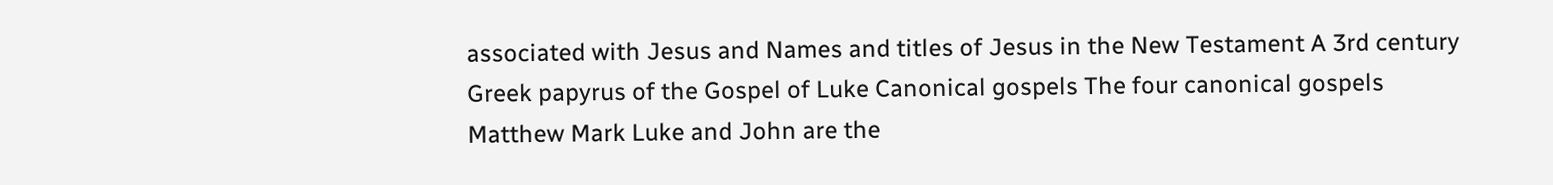associated with Jesus and Names and titles of Jesus in the New Testament A 3rd century Greek papyrus of the Gospel of Luke Canonical gospels The four canonical gospels Matthew Mark Luke and John are the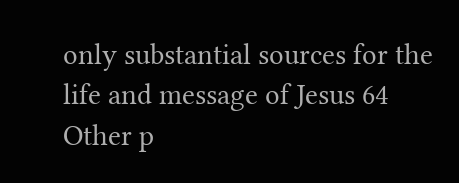only substantial sources for the life and message of Jesus 64 Other p